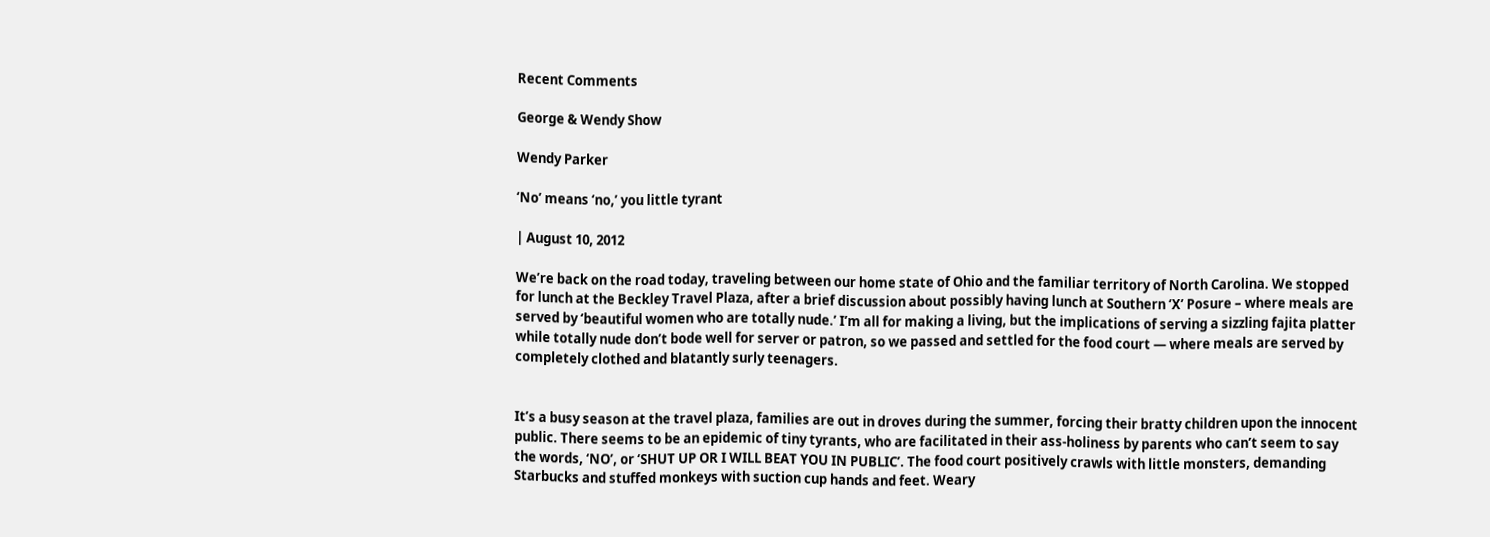Recent Comments

George & Wendy Show

Wendy Parker

‘No’ means ‘no,’ you little tyrant

| August 10, 2012

We’re back on the road today, traveling between our home state of Ohio and the familiar territory of North Carolina. We stopped for lunch at the Beckley Travel Plaza, after a brief discussion about possibly having lunch at Southern ‘X’ Posure – where meals are served by ‘beautiful women who are totally nude.’ I’m all for making a living, but the implications of serving a sizzling fajita platter while totally nude don’t bode well for server or patron, so we passed and settled for the food court — where meals are served by completely clothed and blatantly surly teenagers.


It’s a busy season at the travel plaza, families are out in droves during the summer, forcing their bratty children upon the innocent public. There seems to be an epidemic of tiny tyrants, who are facilitated in their ass-holiness by parents who can’t seem to say the words, ‘NO’, or ‘SHUT UP OR I WILL BEAT YOU IN PUBLIC’. The food court positively crawls with little monsters, demanding Starbucks and stuffed monkeys with suction cup hands and feet. Weary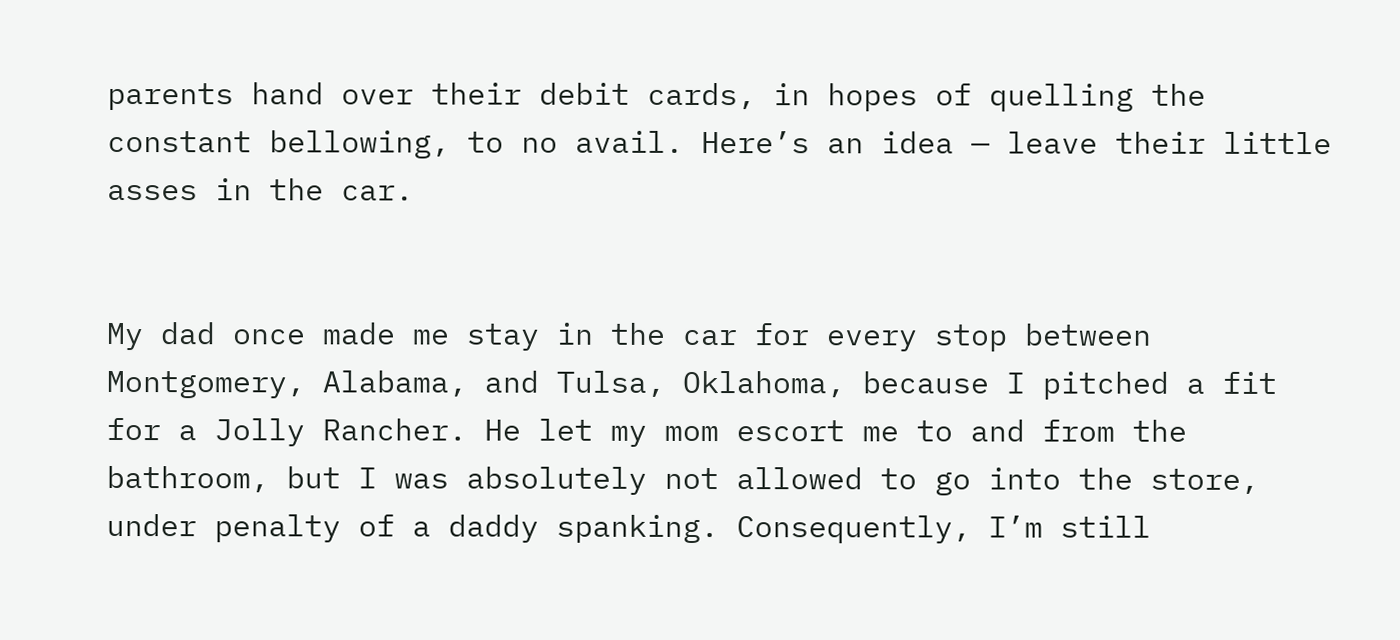parents hand over their debit cards, in hopes of quelling the constant bellowing, to no avail. Here’s an idea — leave their little asses in the car.


My dad once made me stay in the car for every stop between Montgomery, Alabama, and Tulsa, Oklahoma, because I pitched a fit for a Jolly Rancher. He let my mom escort me to and from the bathroom, but I was absolutely not allowed to go into the store, under penalty of a daddy spanking. Consequently, I’m still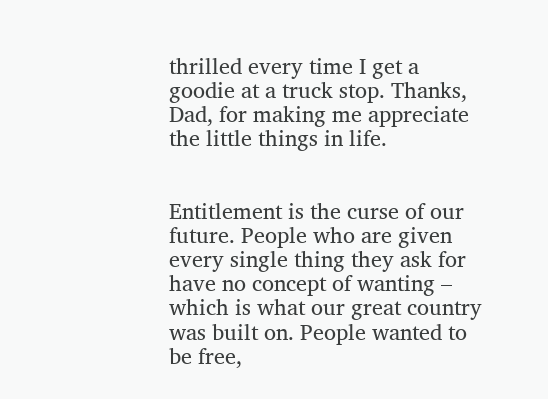thrilled every time I get a goodie at a truck stop. Thanks, Dad, for making me appreciate the little things in life.


Entitlement is the curse of our future. People who are given every single thing they ask for have no concept of wanting – which is what our great country was built on. People wanted to be free,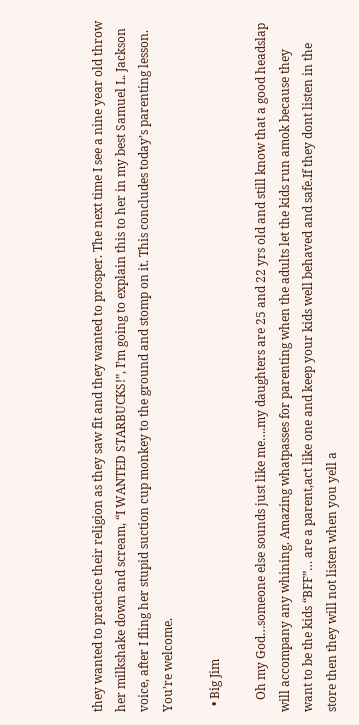they wanted to practice their religion as they saw fit and they wanted to prosper. The next time I see a nine year old throw her milkshake down and scream, “I WANTED STARBUCKS!”, I’m going to explain this to her in my best Samuel L. Jackson voice, after I fling her stupid suction cup monkey to the ground and stomp on it. This concludes today’s parenting lesson. You’re welcome.

  • Big Jim

    Oh my God…someone else sounds just like me….my daughters are 25 and 22 yrs old and still know that a good headslap will accompany any whining. Amazing whatpasses for parenting when the adults let the kids run amok because they want to be the kids “BFF”… are a parent,act like one and keep your kids well behaved and safe.If they dont listen in the store then they will not listen when you yell a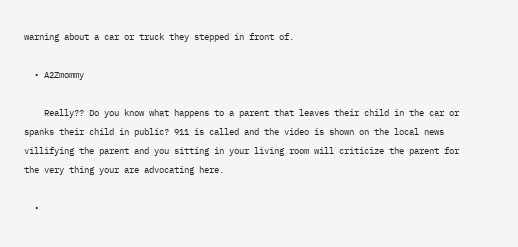warning about a car or truck they stepped in front of.

  • A2Zmommy

    Really?? Do you know what happens to a parent that leaves their child in the car or spanks their child in public? 911 is called and the video is shown on the local news villifying the parent and you sitting in your living room will criticize the parent for the very thing your are advocating here.

  •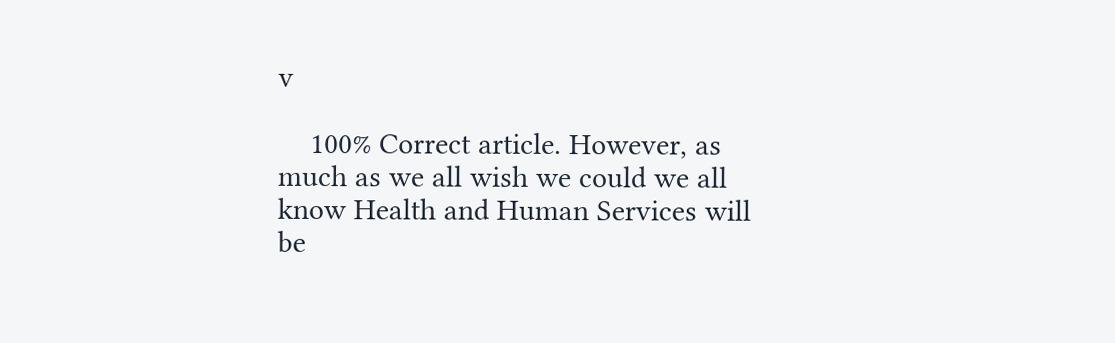v

    100% Correct article. However, as much as we all wish we could we all know Health and Human Services will be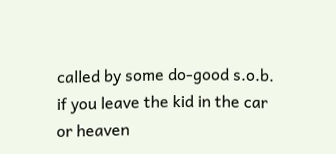called by some do-good s.o.b. if you leave the kid in the car or heaven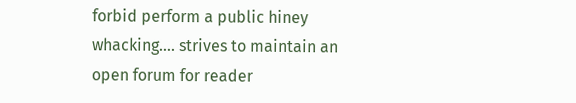forbid perform a public hiney whacking…. strives to maintain an open forum for reader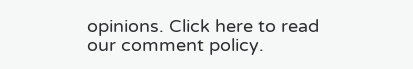opinions. Click here to read our comment policy.